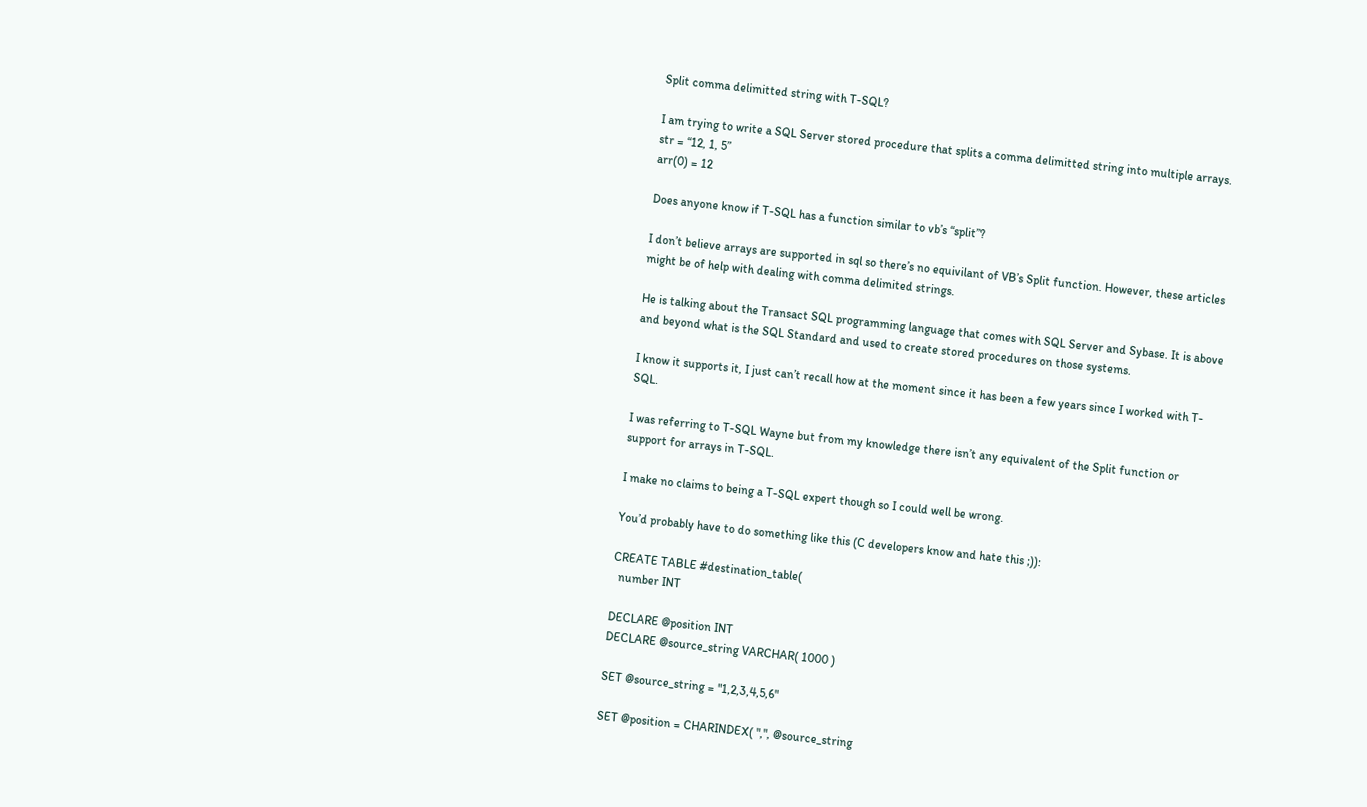Split comma delimitted string with T-SQL?

I am trying to write a SQL Server stored procedure that splits a comma delimitted string into multiple arrays.
str = “12, 1, 5”
arr(0) = 12

Does anyone know if T-SQL has a function similar to vb’s “split”?

I don’t believe arrays are supported in sql so there’s no equivilant of VB’s Split function. However, these articles might be of help with dealing with comma delimited strings.

He is talking about the Transact SQL programming language that comes with SQL Server and Sybase. It is above and beyond what is the SQL Standard and used to create stored procedures on those systems.

I know it supports it, I just can’t recall how at the moment since it has been a few years since I worked with T-SQL.

I was referring to T-SQL Wayne but from my knowledge there isn’t any equivalent of the Split function or support for arrays in T-SQL.

I make no claims to being a T-SQL expert though so I could well be wrong.

You’d probably have to do something like this (C developers know and hate this ;)):

CREATE TABLE #destination_table(
  number INT

DECLARE @position INT
DECLARE @source_string VARCHAR( 1000 )

SET @source_string = "1,2,3,4,5,6"

SET @position = CHARINDEX( ",", @source_string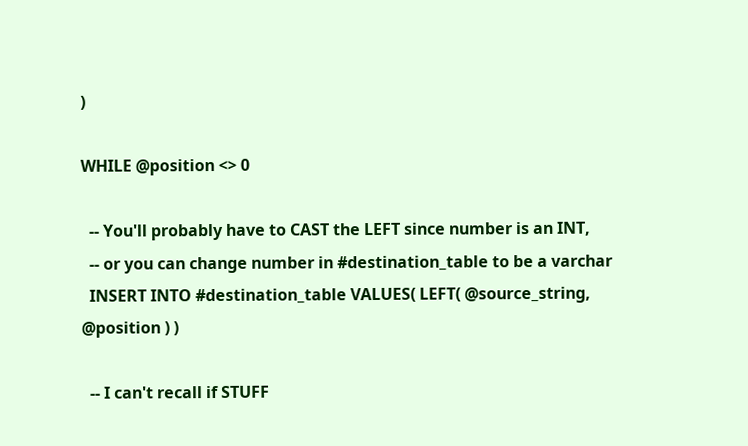)

WHILE @position <> 0

  -- You'll probably have to CAST the LEFT since number is an INT,
  -- or you can change number in #destination_table to be a varchar
  INSERT INTO #destination_table VALUES( LEFT( @source_string, @position ) )

  -- I can't recall if STUFF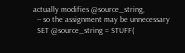actually modifies @source_string,
  -- so the assignment may be unnecessary
  SET @source_string = STUFF(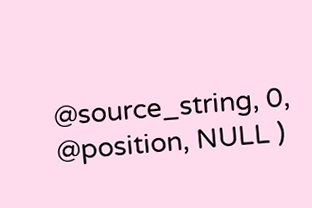@source_string, 0, @position, NULL )